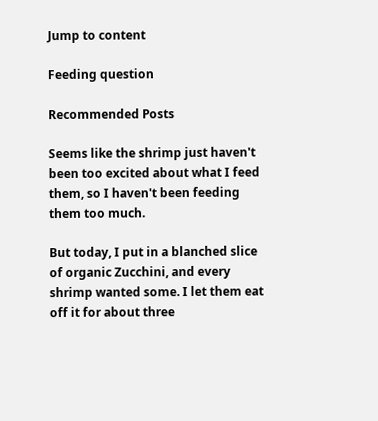Jump to content

Feeding question

Recommended Posts

Seems like the shrimp just haven't been too excited about what I feed them, so I haven't been feeding them too much.

But today, I put in a blanched slice of organic Zucchini, and every shrimp wanted some. I let them eat off it for about three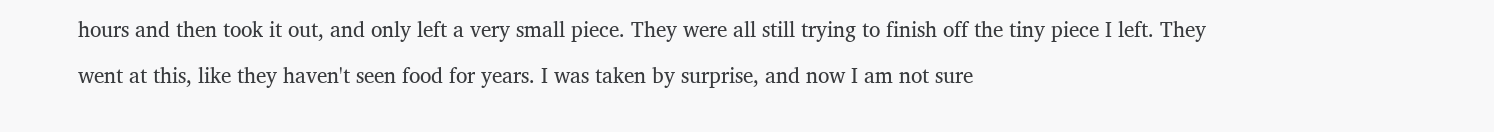hours and then took it out, and only left a very small piece. They were all still trying to finish off the tiny piece I left. They

went at this, like they haven't seen food for years. I was taken by surprise, and now I am not sure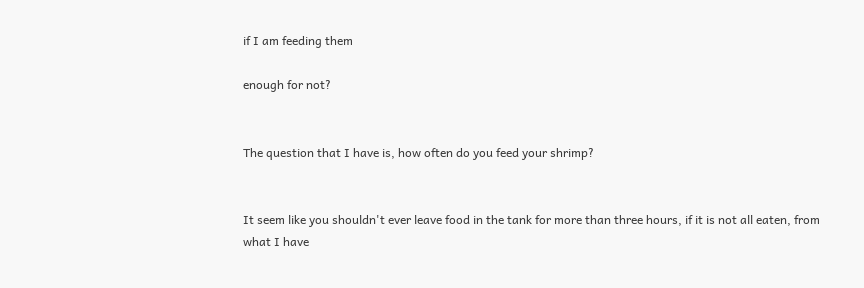if I am feeding them

enough for not?


The question that I have is, how often do you feed your shrimp?


It seem like you shouldn't ever leave food in the tank for more than three hours, if it is not all eaten, from what I have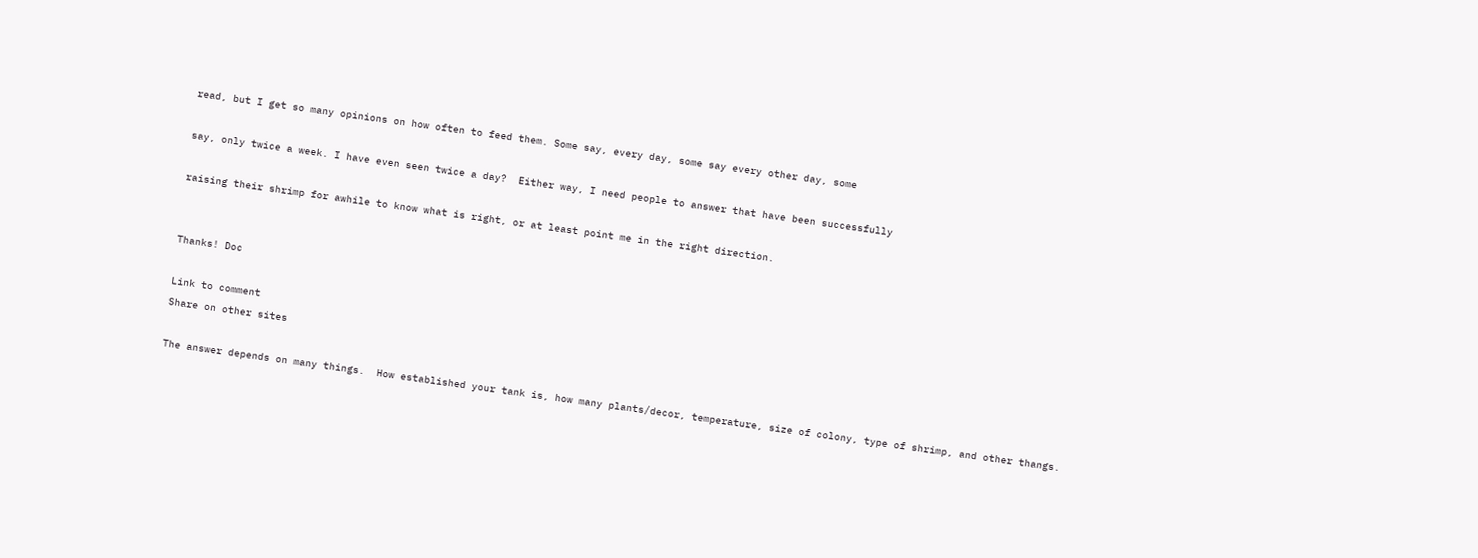read, but I get so many opinions on how often to feed them. Some say, every day, some say every other day, some

say, only twice a week. I have even seen twice a day?  Either way, I need people to answer that have been successfully

raising their shrimp for awhile to know what is right, or at least point me in the right direction.


Thanks! Doc

Link to comment
Share on other sites

The answer depends on many things.  How established your tank is, how many plants/decor, temperature, size of colony, type of shrimp, and other thangs.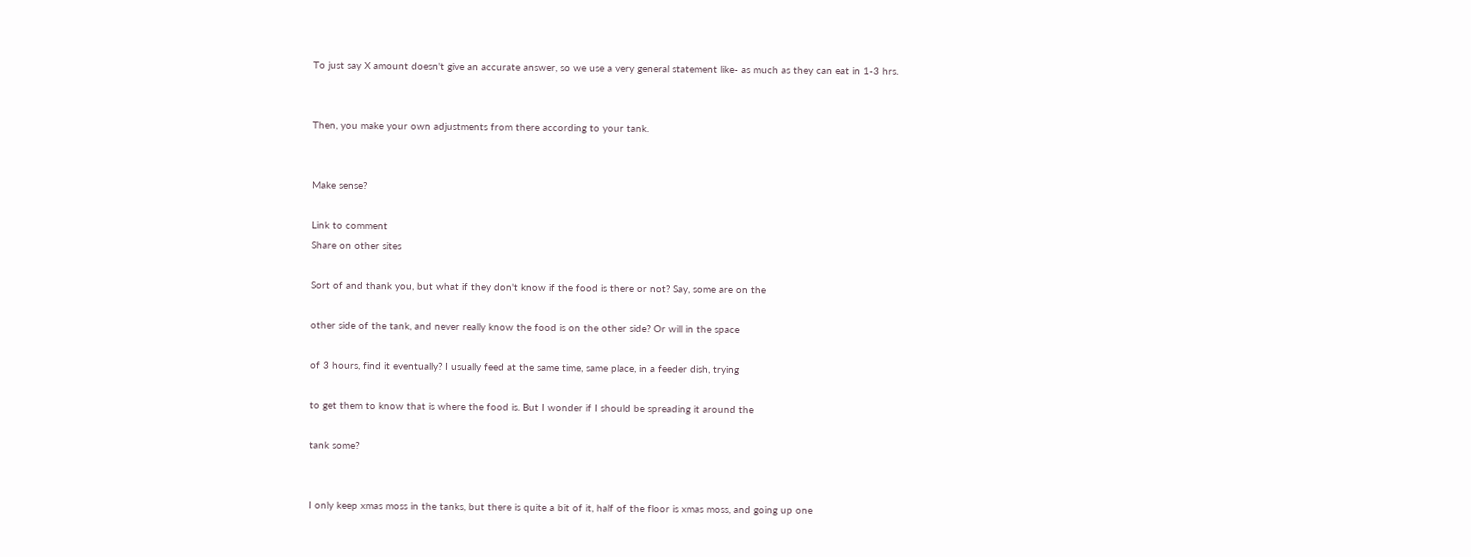To just say X amount doesn't give an accurate answer, so we use a very general statement like- as much as they can eat in 1-3 hrs.


Then, you make your own adjustments from there according to your tank.


Make sense?

Link to comment
Share on other sites

Sort of and thank you, but what if they don't know if the food is there or not? Say, some are on the

other side of the tank, and never really know the food is on the other side? Or will in the space

of 3 hours, find it eventually? I usually feed at the same time, same place, in a feeder dish, trying

to get them to know that is where the food is. But I wonder if I should be spreading it around the

tank some?


I only keep xmas moss in the tanks, but there is quite a bit of it, half of the floor is xmas moss, and going up one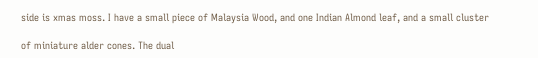side is xmas moss. I have a small piece of Malaysia Wood, and one Indian Almond leaf, and a small cluster

of miniature alder cones. The dual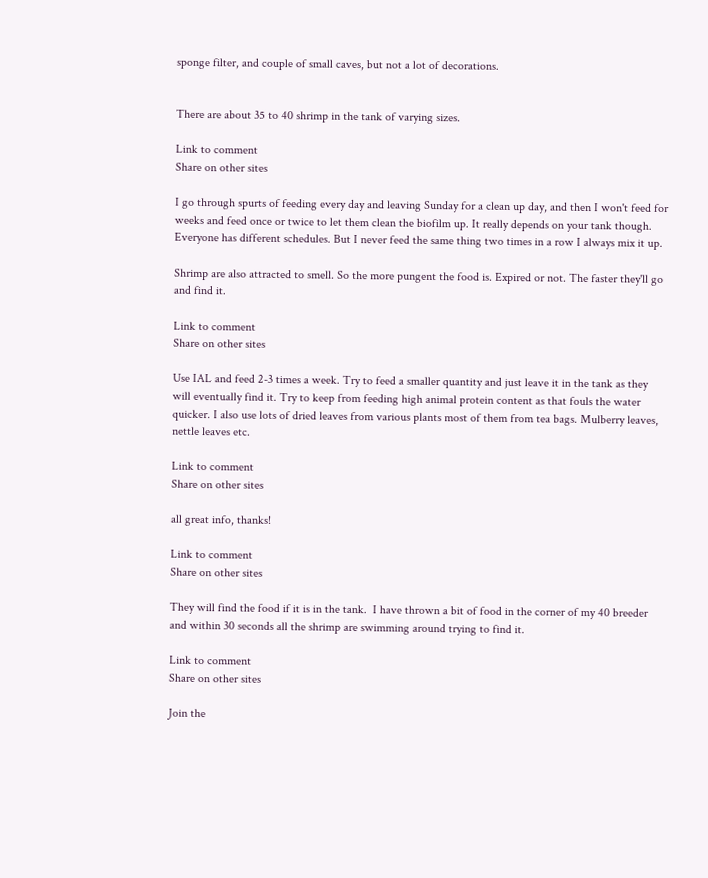sponge filter, and couple of small caves, but not a lot of decorations.


There are about 35 to 40 shrimp in the tank of varying sizes.

Link to comment
Share on other sites

I go through spurts of feeding every day and leaving Sunday for a clean up day, and then I won't feed for weeks and feed once or twice to let them clean the biofilm up. It really depends on your tank though. Everyone has different schedules. But I never feed the same thing two times in a row I always mix it up.

Shrimp are also attracted to smell. So the more pungent the food is. Expired or not. The faster they'll go and find it.

Link to comment
Share on other sites

Use IAL and feed 2-3 times a week. Try to feed a smaller quantity and just leave it in the tank as they will eventually find it. Try to keep from feeding high animal protein content as that fouls the water quicker. I also use lots of dried leaves from various plants most of them from tea bags. Mulberry leaves, nettle leaves etc.

Link to comment
Share on other sites

all great info, thanks!

Link to comment
Share on other sites

They will find the food if it is in the tank.  I have thrown a bit of food in the corner of my 40 breeder and within 30 seconds all the shrimp are swimming around trying to find it.

Link to comment
Share on other sites

Join the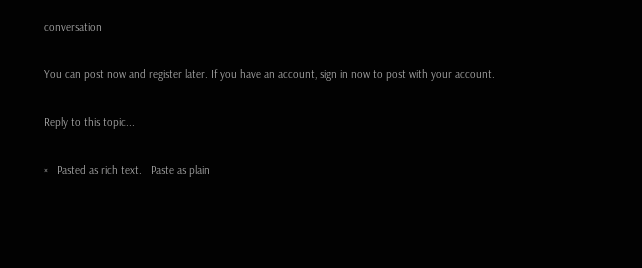conversation

You can post now and register later. If you have an account, sign in now to post with your account.

Reply to this topic...

×   Pasted as rich text.   Paste as plain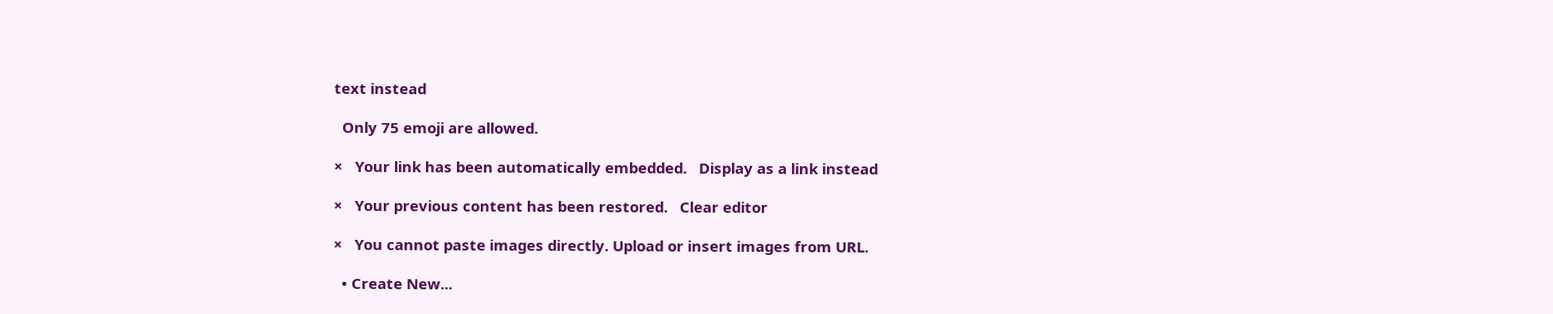text instead

  Only 75 emoji are allowed.

×   Your link has been automatically embedded.   Display as a link instead

×   Your previous content has been restored.   Clear editor

×   You cannot paste images directly. Upload or insert images from URL.

  • Create New...